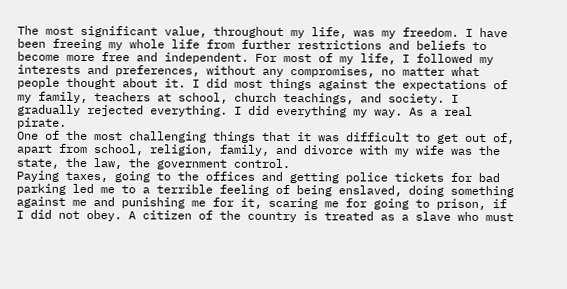The most significant value, throughout my life, was my freedom. I have been freeing my whole life from further restrictions and beliefs to become more free and independent. For most of my life, I followed my interests and preferences, without any compromises, no matter what people thought about it. I did most things against the expectations of my family, teachers at school, church teachings, and society. I gradually rejected everything. I did everything my way. As a real pirate.
One of the most challenging things that it was difficult to get out of, apart from school, religion, family, and divorce with my wife was the state, the law, the government control.
Paying taxes, going to the offices and getting police tickets for bad parking led me to a terrible feeling of being enslaved, doing something against me and punishing me for it, scaring me for going to prison, if I did not obey. A citizen of the country is treated as a slave who must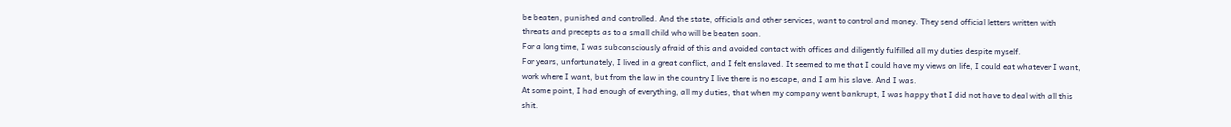be beaten, punished and controlled. And the state, officials and other services, want to control and money. They send official letters written with threats and precepts as to a small child who will be beaten soon.
For a long time, I was subconsciously afraid of this and avoided contact with offices and diligently fulfilled all my duties despite myself.
For years, unfortunately, I lived in a great conflict, and I felt enslaved. It seemed to me that I could have my views on life, I could eat whatever I want, work where I want, but from the law in the country I live there is no escape, and I am his slave. And I was.
At some point, I had enough of everything, all my duties, that when my company went bankrupt, I was happy that I did not have to deal with all this shit.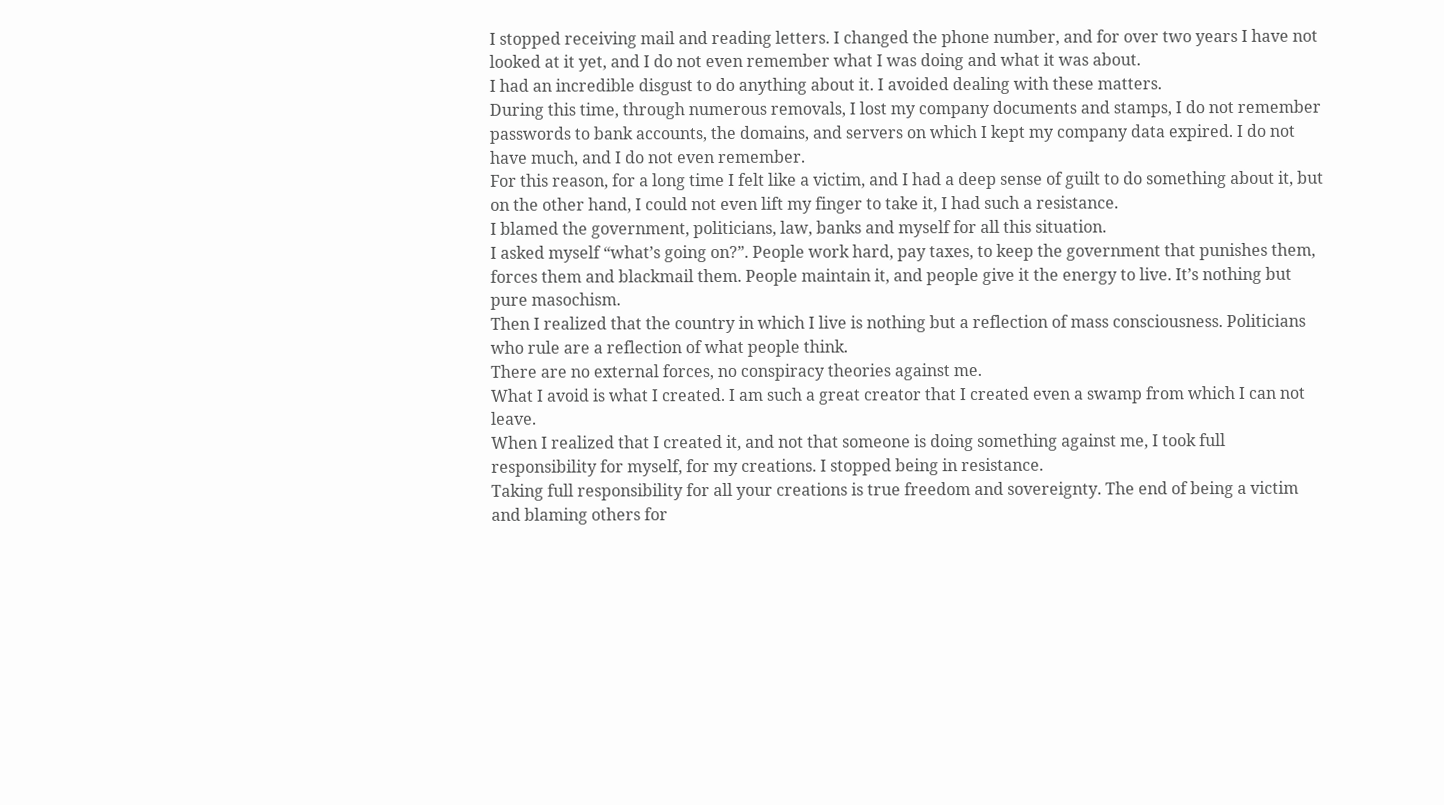I stopped receiving mail and reading letters. I changed the phone number, and for over two years I have not looked at it yet, and I do not even remember what I was doing and what it was about.
I had an incredible disgust to do anything about it. I avoided dealing with these matters.
During this time, through numerous removals, I lost my company documents and stamps, I do not remember passwords to bank accounts, the domains, and servers on which I kept my company data expired. I do not have much, and I do not even remember.
For this reason, for a long time I felt like a victim, and I had a deep sense of guilt to do something about it, but on the other hand, I could not even lift my finger to take it, I had such a resistance.
I blamed the government, politicians, law, banks and myself for all this situation.
I asked myself “what’s going on?”. People work hard, pay taxes, to keep the government that punishes them, forces them and blackmail them. People maintain it, and people give it the energy to live. It’s nothing but pure masochism.
Then I realized that the country in which I live is nothing but a reflection of mass consciousness. Politicians who rule are a reflection of what people think.
There are no external forces, no conspiracy theories against me.
What I avoid is what I created. I am such a great creator that I created even a swamp from which I can not leave.
When I realized that I created it, and not that someone is doing something against me, I took full responsibility for myself, for my creations. I stopped being in resistance.
Taking full responsibility for all your creations is true freedom and sovereignty. The end of being a victim and blaming others for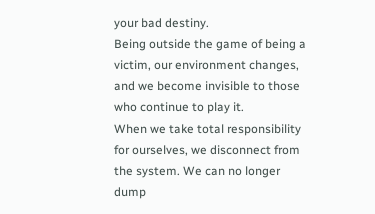your bad destiny.
Being outside the game of being a victim, our environment changes, and we become invisible to those who continue to play it.
When we take total responsibility for ourselves, we disconnect from the system. We can no longer dump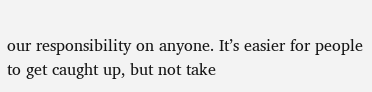our responsibility on anyone. It’s easier for people to get caught up, but not take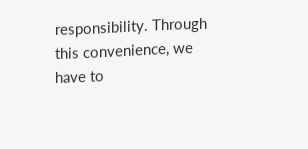responsibility. Through this convenience, we have to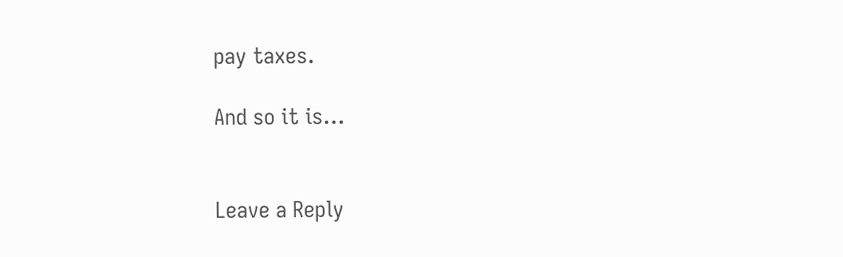pay taxes.

And so it is…


Leave a Reply